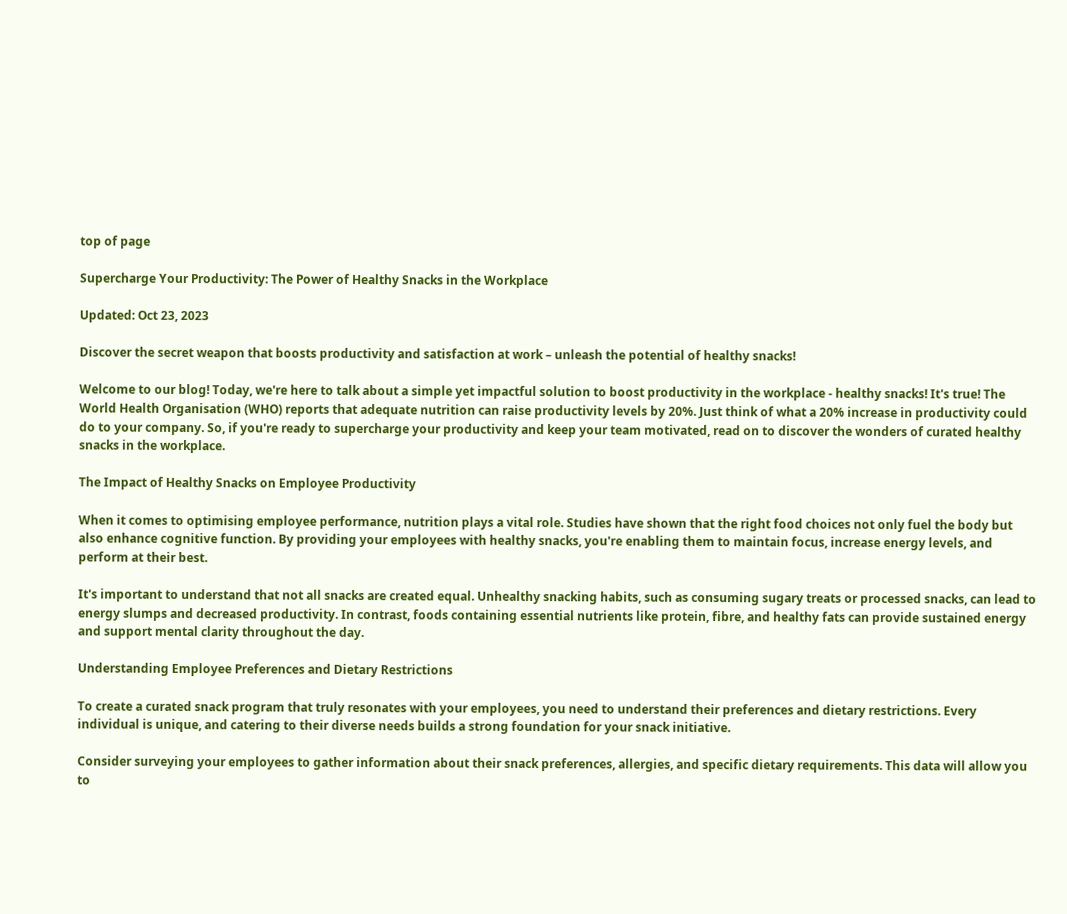top of page

Supercharge Your Productivity: The Power of Healthy Snacks in the Workplace

Updated: Oct 23, 2023

Discover the secret weapon that boosts productivity and satisfaction at work – unleash the potential of healthy snacks!

Welcome to our blog! Today, we're here to talk about a simple yet impactful solution to boost productivity in the workplace - healthy snacks! It's true! The World Health Organisation (WHO) reports that adequate nutrition can raise productivity levels by 20%. Just think of what a 20% increase in productivity could do to your company. So, if you're ready to supercharge your productivity and keep your team motivated, read on to discover the wonders of curated healthy snacks in the workplace.

The Impact of Healthy Snacks on Employee Productivity

When it comes to optimising employee performance, nutrition plays a vital role. Studies have shown that the right food choices not only fuel the body but also enhance cognitive function. By providing your employees with healthy snacks, you're enabling them to maintain focus, increase energy levels, and perform at their best.

It's important to understand that not all snacks are created equal. Unhealthy snacking habits, such as consuming sugary treats or processed snacks, can lead to energy slumps and decreased productivity. In contrast, foods containing essential nutrients like protein, fibre, and healthy fats can provide sustained energy and support mental clarity throughout the day.

Understanding Employee Preferences and Dietary Restrictions

To create a curated snack program that truly resonates with your employees, you need to understand their preferences and dietary restrictions. Every individual is unique, and catering to their diverse needs builds a strong foundation for your snack initiative.

Consider surveying your employees to gather information about their snack preferences, allergies, and specific dietary requirements. This data will allow you to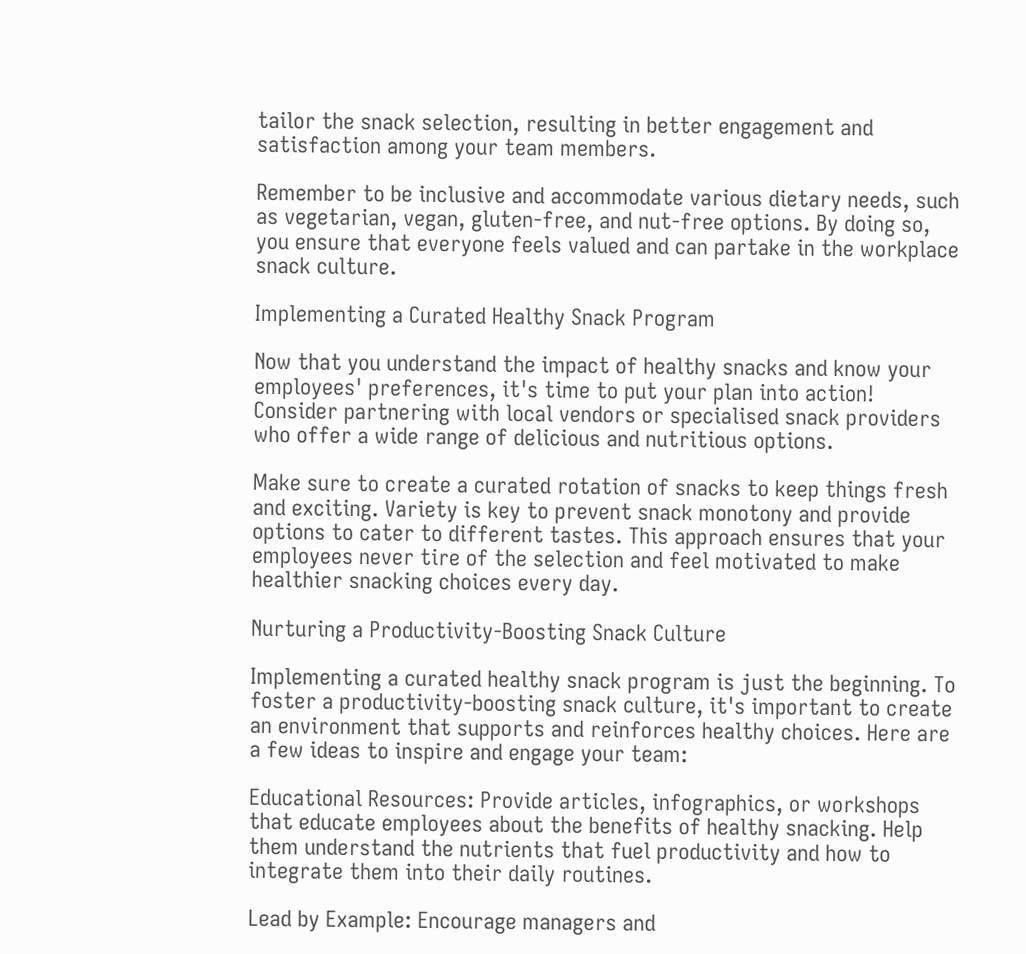tailor the snack selection, resulting in better engagement and satisfaction among your team members.

Remember to be inclusive and accommodate various dietary needs, such as vegetarian, vegan, gluten-free, and nut-free options. By doing so, you ensure that everyone feels valued and can partake in the workplace snack culture.

Implementing a Curated Healthy Snack Program

Now that you understand the impact of healthy snacks and know your employees' preferences, it's time to put your plan into action! Consider partnering with local vendors or specialised snack providers who offer a wide range of delicious and nutritious options.

Make sure to create a curated rotation of snacks to keep things fresh and exciting. Variety is key to prevent snack monotony and provide options to cater to different tastes. This approach ensures that your employees never tire of the selection and feel motivated to make healthier snacking choices every day.

Nurturing a Productivity-Boosting Snack Culture

Implementing a curated healthy snack program is just the beginning. To foster a productivity-boosting snack culture, it's important to create an environment that supports and reinforces healthy choices. Here are a few ideas to inspire and engage your team:

Educational Resources: Provide articles, infographics, or workshops that educate employees about the benefits of healthy snacking. Help them understand the nutrients that fuel productivity and how to integrate them into their daily routines.

Lead by Example: Encourage managers and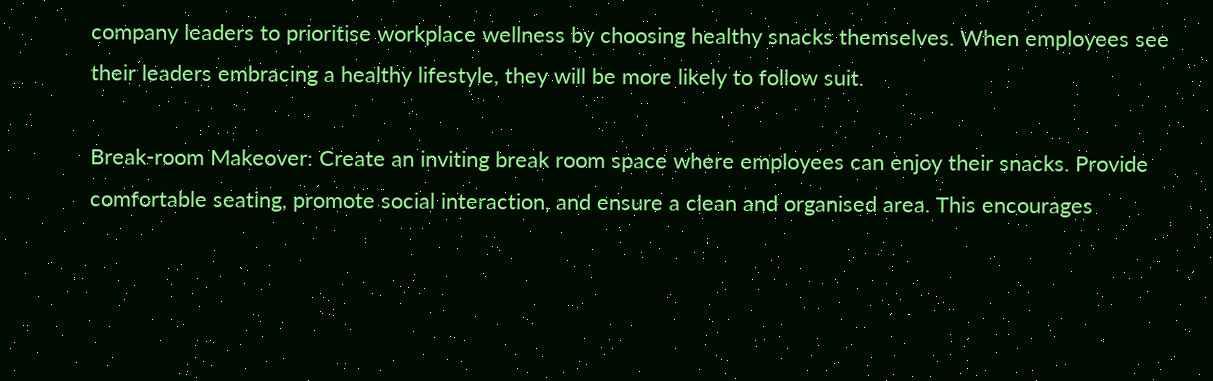company leaders to prioritise workplace wellness by choosing healthy snacks themselves. When employees see their leaders embracing a healthy lifestyle, they will be more likely to follow suit.

Break-room Makeover: Create an inviting break room space where employees can enjoy their snacks. Provide comfortable seating, promote social interaction, and ensure a clean and organised area. This encourages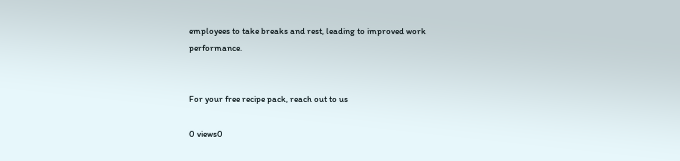employees to take breaks and rest, leading to improved work performance.


For your free recipe pack, reach out to us

0 views0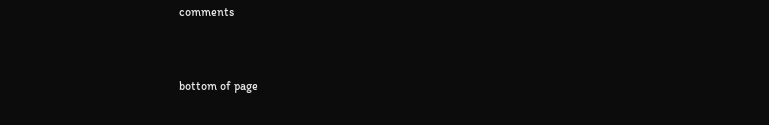comments


bottom of page